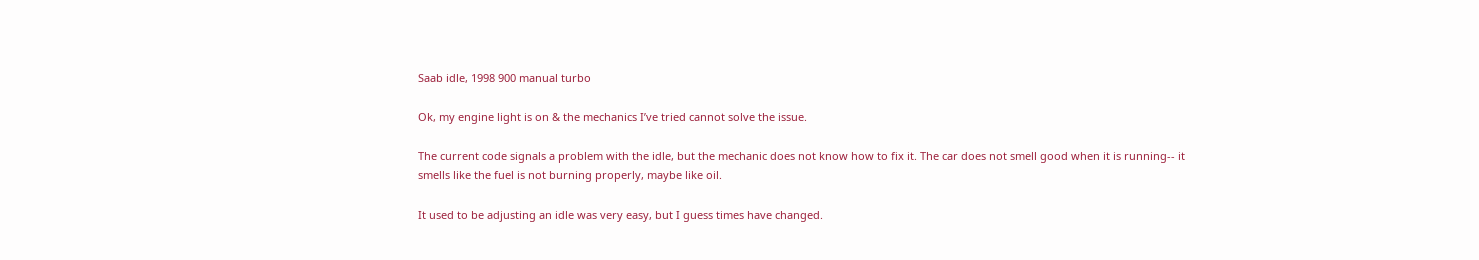Saab idle, 1998 900 manual turbo

Ok, my engine light is on & the mechanics I’ve tried cannot solve the issue.

The current code signals a problem with the idle, but the mechanic does not know how to fix it. The car does not smell good when it is running-- it smells like the fuel is not burning properly, maybe like oil.

It used to be adjusting an idle was very easy, but I guess times have changed.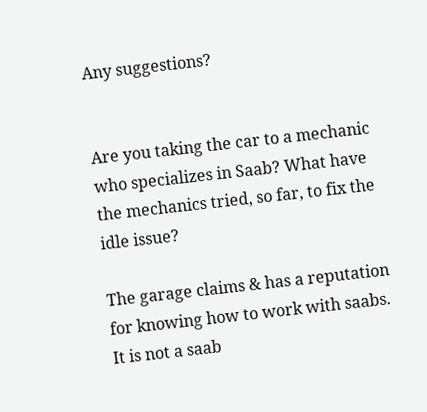Any suggestions?


Are you taking the car to a mechanic who specializes in Saab? What have the mechanics tried, so far, to fix the idle issue?

The garage claims & has a reputation for knowing how to work with saabs. It is not a saab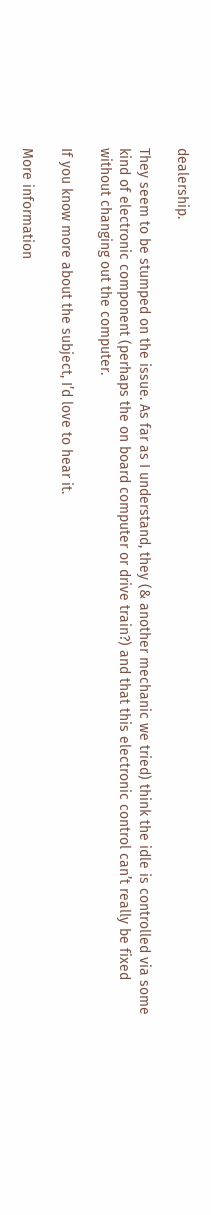dealership.

They seem to be stumped on the issue. As far as I understand, they (& another mechanic we tried) think the idle is controlled via some kind of electronic component (perhaps the on board computer or drive train?) and that this electronic control can’t really be fixed without changing out the computer.

If you know more about the subject, I’d love to hear it.

More information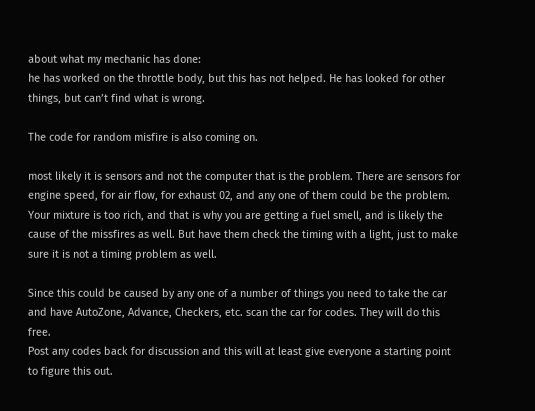about what my mechanic has done:
he has worked on the throttle body, but this has not helped. He has looked for other things, but can’t find what is wrong.

The code for random misfire is also coming on.

most likely it is sensors and not the computer that is the problem. There are sensors for engine speed, for air flow, for exhaust 02, and any one of them could be the problem. Your mixture is too rich, and that is why you are getting a fuel smell, and is likely the cause of the missfires as well. But have them check the timing with a light, just to make sure it is not a timing problem as well.

Since this could be caused by any one of a number of things you need to take the car and have AutoZone, Advance, Checkers, etc. scan the car for codes. They will do this free.
Post any codes back for discussion and this will at least give everyone a starting point to figure this out.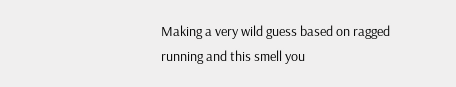Making a very wild guess based on ragged running and this smell you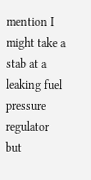mention I might take a stab at a leaking fuel pressure regulator but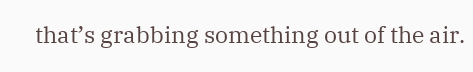that’s grabbing something out of the air.